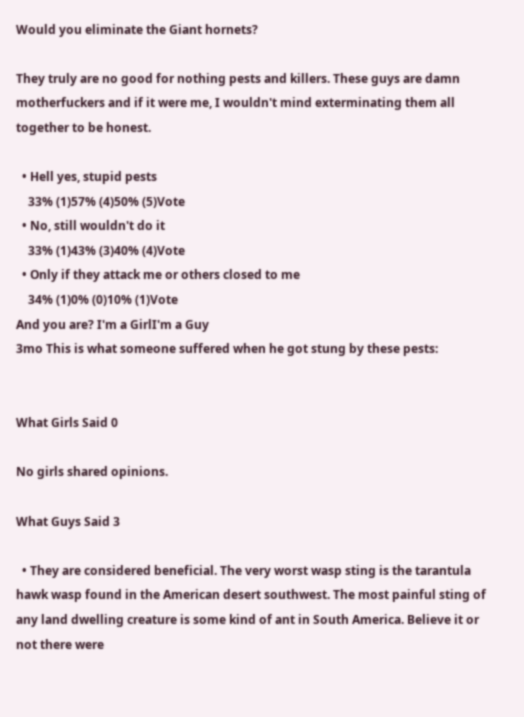Would you eliminate the Giant hornets?

They truly are no good for nothing pests and killers. These guys are damn motherfuckers and if it were me, I wouldn't mind exterminating them all together to be honest.

  • Hell yes, stupid pests
    33% (1)57% (4)50% (5)Vote
  • No, still wouldn't do it
    33% (1)43% (3)40% (4)Vote
  • Only if they attack me or others closed to me
    34% (1)0% (0)10% (1)Vote
And you are? I'm a GirlI'm a Guy
3mo This is what someone suffered when he got stung by these pests:


What Girls Said 0

No girls shared opinions.

What Guys Said 3

  • They are considered beneficial. The very worst wasp sting is the tarantula hawk wasp found in the American desert southwest. The most painful sting of any land dwelling creature is some kind of ant in South America. Believe it or not there were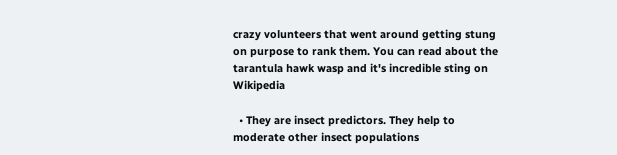crazy volunteers that went around getting stung on purpose to rank them. You can read about the tarantula hawk wasp and it's incredible sting on Wikipedia

  • They are insect predictors. They help to moderate other insect populations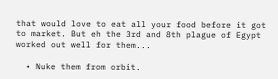that would love to eat all your food before it got to market. But eh the 3rd and 8th plague of Egypt worked out well for them...

  • Nuke them from orbit.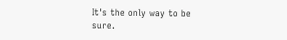It's the only way to be sure.